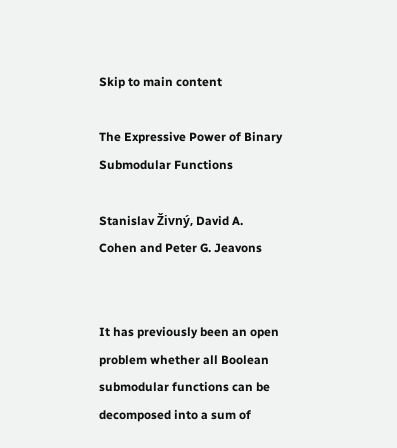Skip to main content

The Expressive Power of Binary Submodular Functions

Stanislav Živný‚ David A. Cohen and Peter G. Jeavons


It has previously been an open problem whether all Boolean submodular functions can be decomposed into a sum of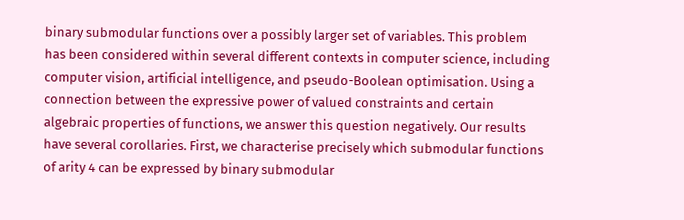binary submodular functions over a possibly larger set of variables. This problem has been considered within several different contexts in computer science, including computer vision, artificial intelligence, and pseudo-Boolean optimisation. Using a connection between the expressive power of valued constraints and certain algebraic properties of functions, we answer this question negatively. Our results have several corollaries. First, we characterise precisely which submodular functions of arity 4 can be expressed by binary submodular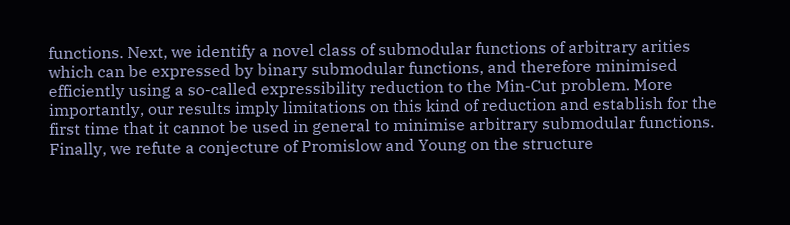functions. Next, we identify a novel class of submodular functions of arbitrary arities which can be expressed by binary submodular functions, and therefore minimised efficiently using a so-called expressibility reduction to the Min-Cut problem. More importantly, our results imply limitations on this kind of reduction and establish for the first time that it cannot be used in general to minimise arbitrary submodular functions. Finally, we refute a conjecture of Promislow and Young on the structure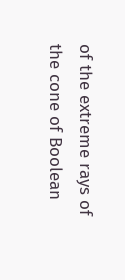of the extreme rays of the cone of Boolean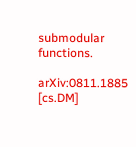submodular functions.

arXiv:0811.1885 [cs.DM]